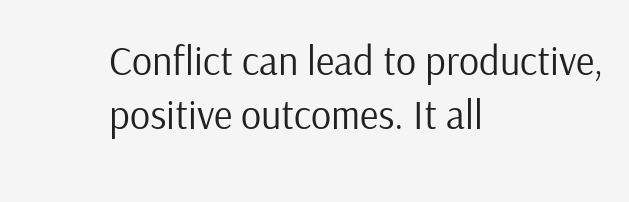Conflict can lead to productive, positive outcomes. It all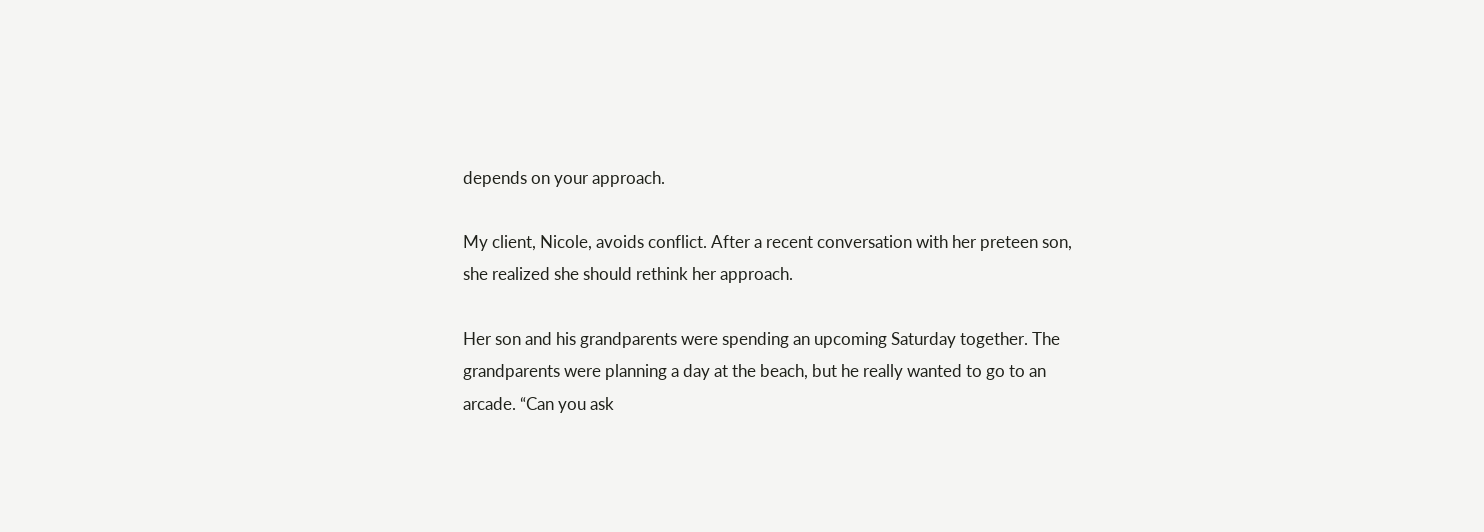depends on your approach.

My client, Nicole, avoids conflict. After a recent conversation with her preteen son, she realized she should rethink her approach.

Her son and his grandparents were spending an upcoming Saturday together. The grandparents were planning a day at the beach, but he really wanted to go to an arcade. “Can you ask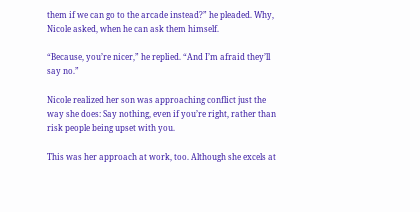them if we can go to the arcade instead?” he pleaded. Why, Nicole asked, when he can ask them himself.

“Because, you’re nicer,” he replied. “And I’m afraid they’ll say no.”

Nicole realized her son was approaching conflict just the way she does: Say nothing, even if you’re right, rather than risk people being upset with you.

This was her approach at work, too. Although she excels at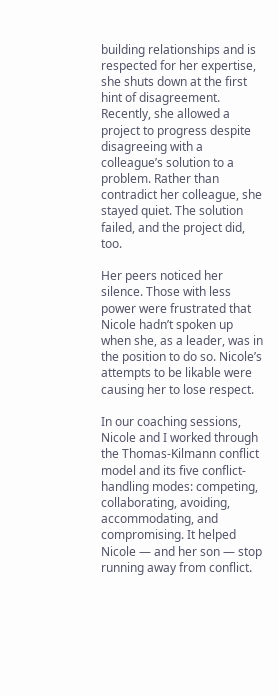building relationships and is respected for her expertise, she shuts down at the first hint of disagreement. Recently, she allowed a project to progress despite disagreeing with a colleague’s solution to a problem. Rather than contradict her colleague, she stayed quiet. The solution failed, and the project did, too.

Her peers noticed her silence. Those with less power were frustrated that Nicole hadn’t spoken up when she, as a leader, was in the position to do so. Nicole’s attempts to be likable were causing her to lose respect.

In our coaching sessions, Nicole and I worked through the Thomas-Kilmann conflict model and its five conflict-handling modes: competing, collaborating, avoiding, accommodating, and compromising. It helped Nicole — and her son — stop running away from conflict.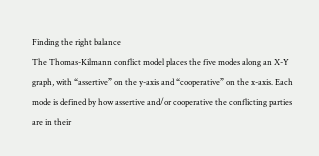Finding the right balance
The Thomas-Kilmann conflict model places the five modes along an X-Y graph, with “assertive” on the y-axis and “cooperative” on the x-axis. Each mode is defined by how assertive and/or cooperative the conflicting parties are in their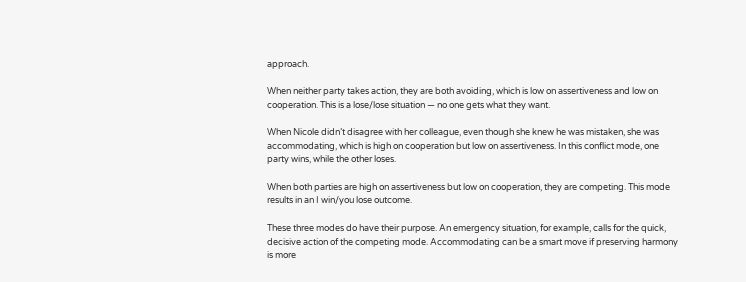approach.

When neither party takes action, they are both avoiding, which is low on assertiveness and low on cooperation. This is a lose/lose situation — no one gets what they want.

When Nicole didn’t disagree with her colleague, even though she knew he was mistaken, she was accommodating, which is high on cooperation but low on assertiveness. In this conflict mode, one party wins, while the other loses.

When both parties are high on assertiveness but low on cooperation, they are competing. This mode results in an I win/you lose outcome.

These three modes do have their purpose. An emergency situation, for example, calls for the quick, decisive action of the competing mode. Accommodating can be a smart move if preserving harmony is more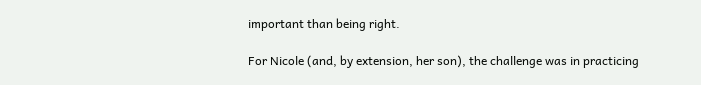important than being right.

For Nicole (and, by extension, her son), the challenge was in practicing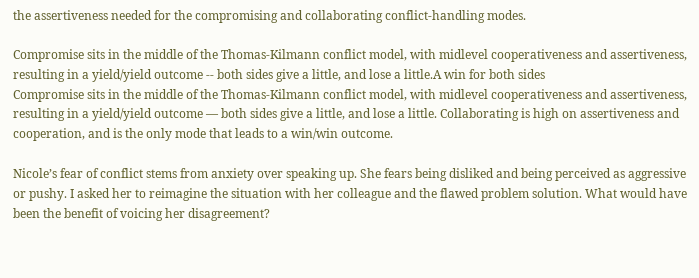the assertiveness needed for the compromising and collaborating conflict-handling modes.

Compromise sits in the middle of the Thomas-Kilmann conflict model, with midlevel cooperativeness and assertiveness, resulting in a yield/yield outcome -- both sides give a little, and lose a little.A win for both sides
Compromise sits in the middle of the Thomas-Kilmann conflict model, with midlevel cooperativeness and assertiveness, resulting in a yield/yield outcome — both sides give a little, and lose a little. Collaborating is high on assertiveness and cooperation, and is the only mode that leads to a win/win outcome.

Nicole’s fear of conflict stems from anxiety over speaking up. She fears being disliked and being perceived as aggressive or pushy. I asked her to reimagine the situation with her colleague and the flawed problem solution. What would have been the benefit of voicing her disagreement?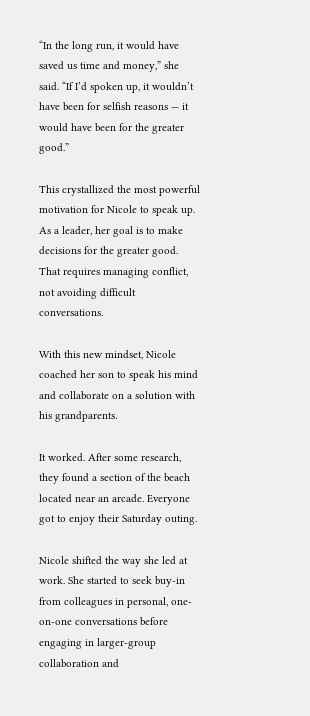“In the long run, it would have saved us time and money,” she said. “If I’d spoken up, it wouldn’t have been for selfish reasons — it would have been for the greater good.”

This crystallized the most powerful motivation for Nicole to speak up. As a leader, her goal is to make decisions for the greater good. That requires managing conflict, not avoiding difficult conversations.

With this new mindset, Nicole coached her son to speak his mind and collaborate on a solution with his grandparents.

It worked. After some research, they found a section of the beach located near an arcade. Everyone got to enjoy their Saturday outing.

Nicole shifted the way she led at work. She started to seek buy-in from colleagues in personal, one-on-one conversations before engaging in larger-group collaboration and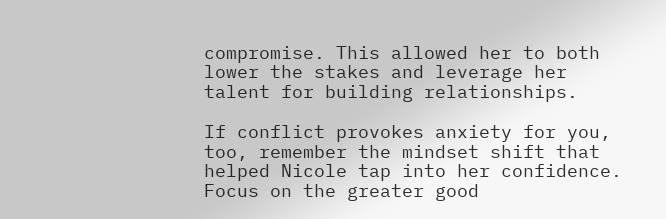compromise. This allowed her to both lower the stakes and leverage her talent for building relationships.

If conflict provokes anxiety for you, too, remember the mindset shift that helped Nicole tap into her confidence. Focus on the greater good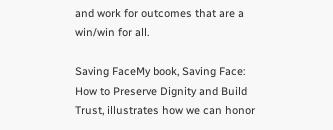and work for outcomes that are a win/win for all.

Saving FaceMy book, Saving Face: How to Preserve Dignity and Build Trust, illustrates how we can honor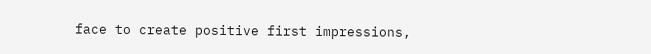face to create positive first impressions,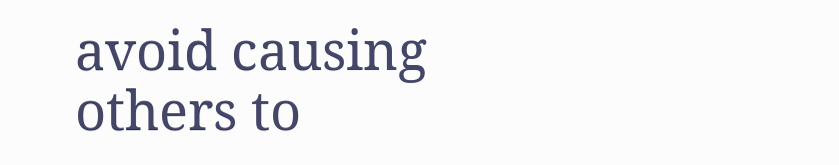avoid causing others to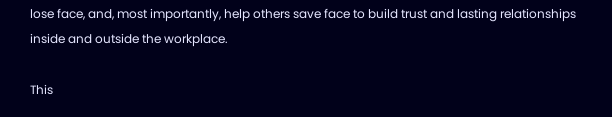lose face, and, most importantly, help others save face to build trust and lasting relationships inside and outside the workplace.

This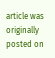article was originally posted on